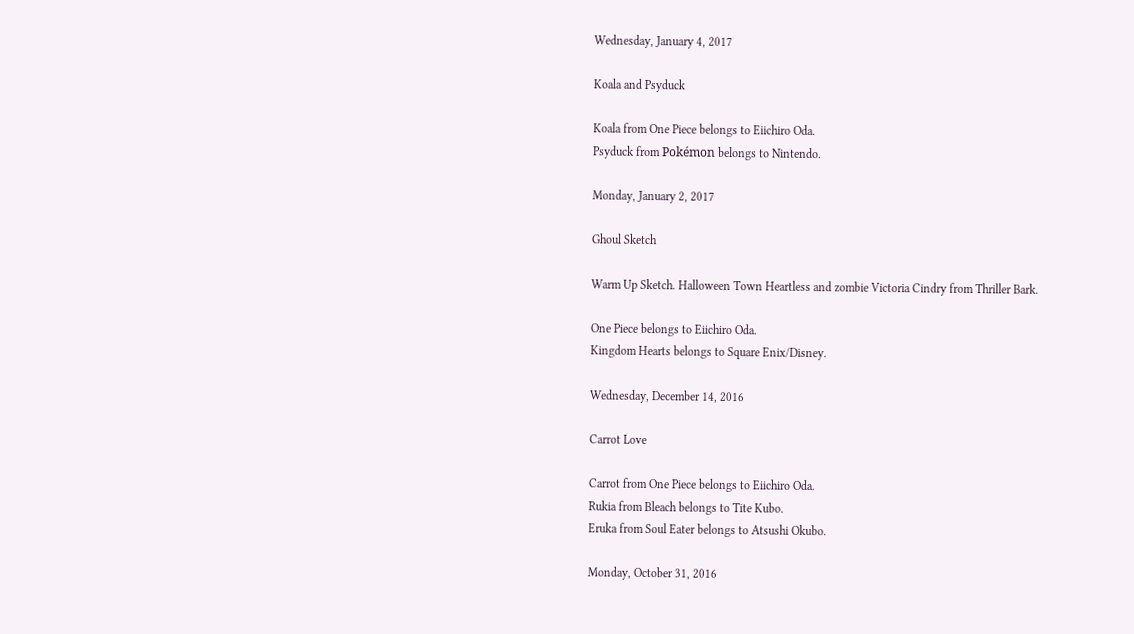Wednesday, January 4, 2017

Koala and Psyduck

Koala from One Piece belongs to Eiichiro Oda.
Psyduck from Pokémon belongs to Nintendo.

Monday, January 2, 2017

Ghoul Sketch

Warm Up Sketch. Halloween Town Heartless and zombie Victoria Cindry from Thriller Bark.

One Piece belongs to Eiichiro Oda.
Kingdom Hearts belongs to Square Enix/Disney.

Wednesday, December 14, 2016

Carrot Love

Carrot from One Piece belongs to Eiichiro Oda.
Rukia from Bleach belongs to Tite Kubo.
Eruka from Soul Eater belongs to Atsushi Okubo.

Monday, October 31, 2016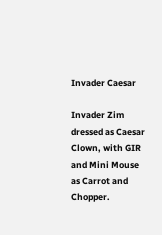Invader Caesar

Invader Zim dressed as Caesar Clown, with GIR and Mini Mouse as Carrot and Chopper.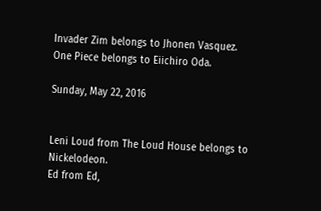Invader Zim belongs to Jhonen Vasquez.
One Piece belongs to Eiichiro Oda.

Sunday, May 22, 2016


Leni Loud from The Loud House belongs to Nickelodeon.
Ed from Ed,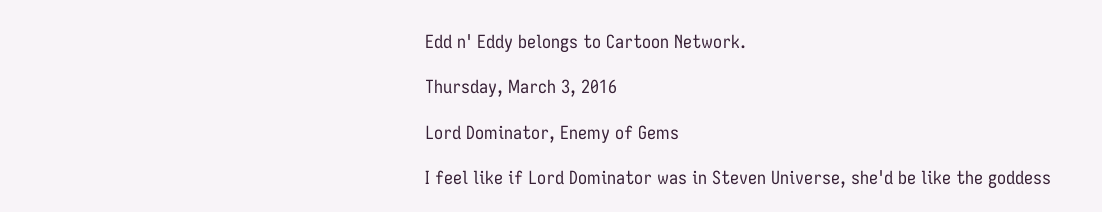Edd n' Eddy belongs to Cartoon Network.

Thursday, March 3, 2016

Lord Dominator, Enemy of Gems

I feel like if Lord Dominator was in Steven Universe, she'd be like the goddess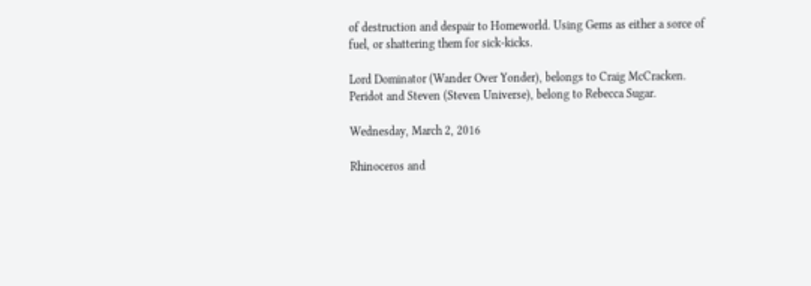of destruction and despair to Homeworld. Using Gems as either a sorce of fuel, or shattering them for sick-kicks.

Lord Dominator (Wander Over Yonder), belongs to Craig McCracken.
Peridot and Steven (Steven Universe), belong to Rebecca Sugar.

Wednesday, March 2, 2016

Rhinoceros and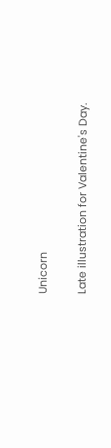Unicorn

Late illustration for Valentine's Day.